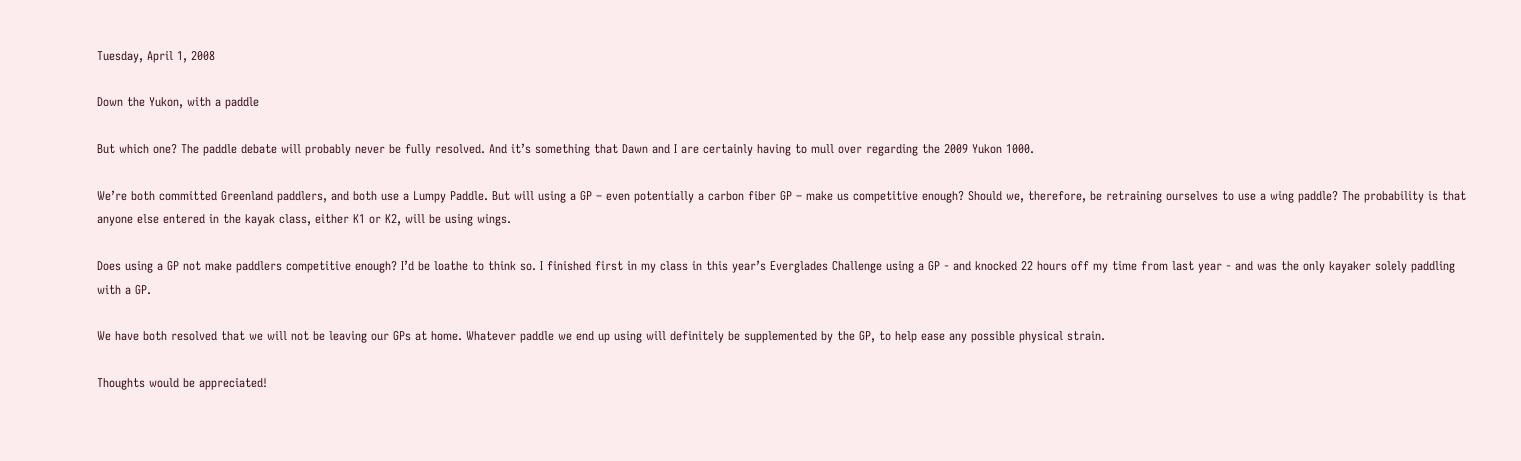Tuesday, April 1, 2008

Down the Yukon, with a paddle

But which one? The paddle debate will probably never be fully resolved. And it’s something that Dawn and I are certainly having to mull over regarding the 2009 Yukon 1000.

We’re both committed Greenland paddlers, and both use a Lumpy Paddle. But will using a GP – even potentially a carbon fiber GP – make us competitive enough? Should we, therefore, be retraining ourselves to use a wing paddle? The probability is that anyone else entered in the kayak class, either K1 or K2, will be using wings.

Does using a GP not make paddlers competitive enough? I’d be loathe to think so. I finished first in my class in this year’s Everglades Challenge using a GP - and knocked 22 hours off my time from last year - and was the only kayaker solely paddling with a GP.

We have both resolved that we will not be leaving our GPs at home. Whatever paddle we end up using will definitely be supplemented by the GP, to help ease any possible physical strain.

Thoughts would be appreciated!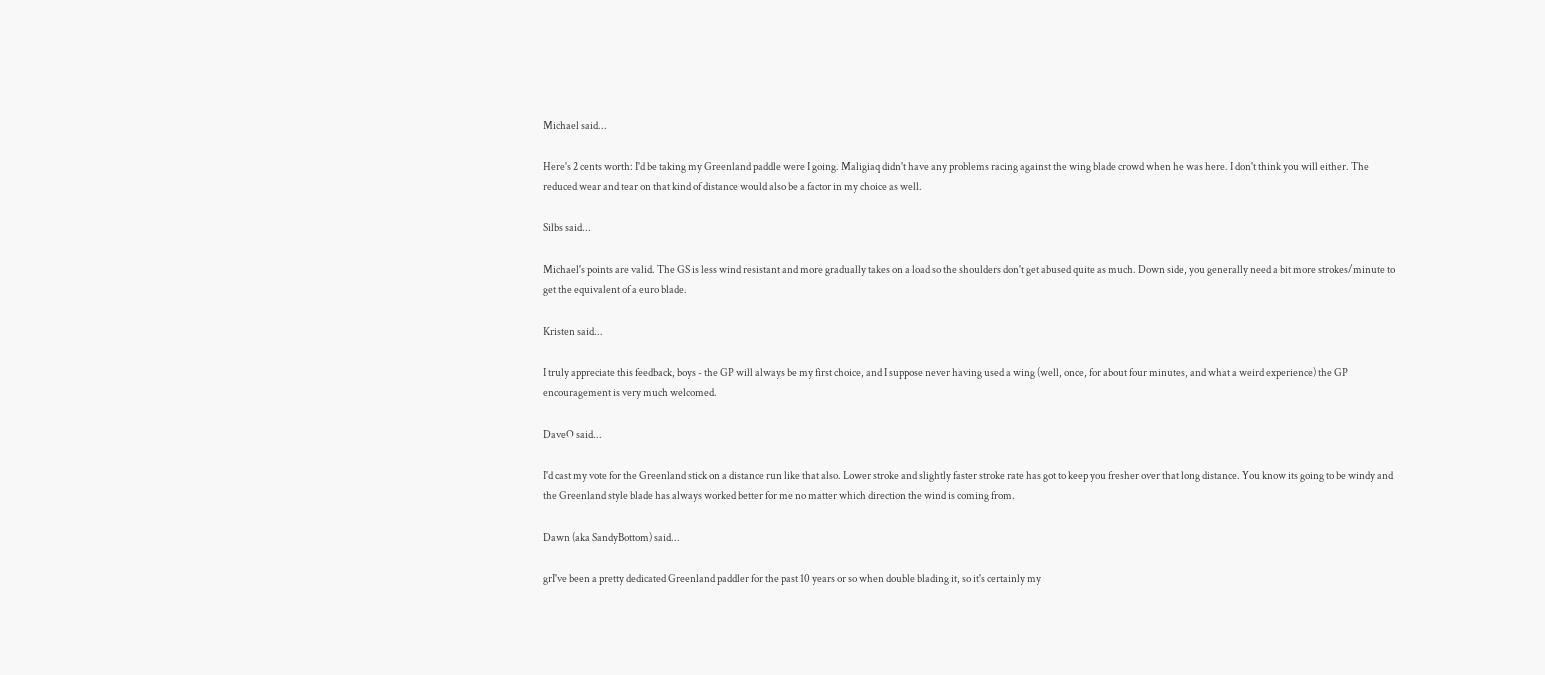Michael said...

Here's 2 cents worth: I'd be taking my Greenland paddle were I going. Maligiaq didn't have any problems racing against the wing blade crowd when he was here. I don't think you will either. The reduced wear and tear on that kind of distance would also be a factor in my choice as well.

Silbs said...

Michael's points are valid. The GS is less wind resistant and more gradually takes on a load so the shoulders don't get abused quite as much. Down side, you generally need a bit more strokes/minute to get the equivalent of a euro blade.

Kristen said...

I truly appreciate this feedback, boys - the GP will always be my first choice, and I suppose never having used a wing (well, once, for about four minutes, and what a weird experience) the GP encouragement is very much welcomed.

DaveO said...

I'd cast my vote for the Greenland stick on a distance run like that also. Lower stroke and slightly faster stroke rate has got to keep you fresher over that long distance. You know its going to be windy and the Greenland style blade has always worked better for me no matter which direction the wind is coming from.

Dawn (aka SandyBottom) said...

grI've been a pretty dedicated Greenland paddler for the past 10 years or so when double blading it, so it's certainly my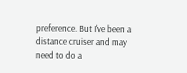preference. But I've been a distance cruiser and may need to do a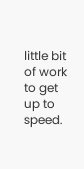little bit of work to get up to speed.